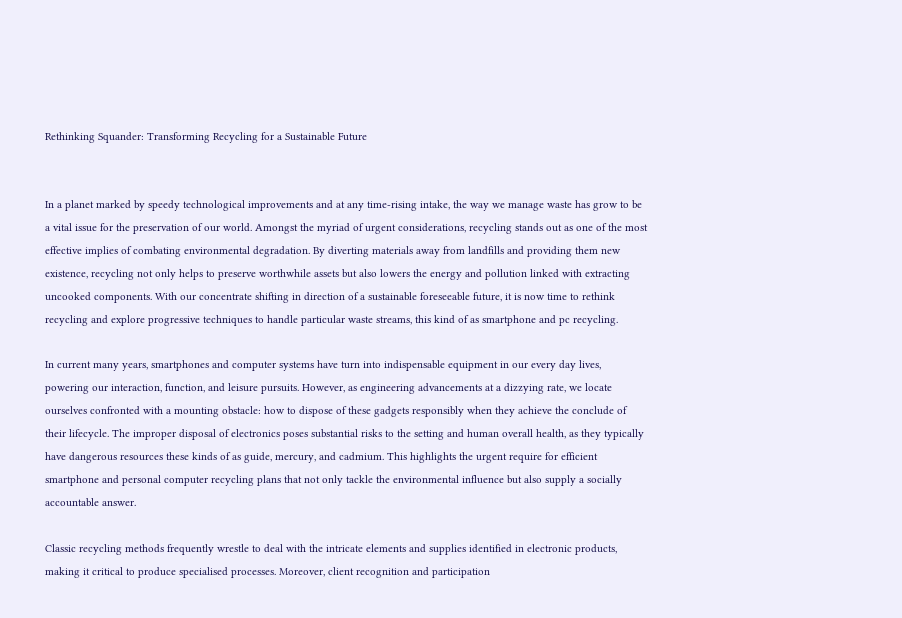Rethinking Squander: Transforming Recycling for a Sustainable Future


In a planet marked by speedy technological improvements and at any time-rising intake, the way we manage waste has grow to be a vital issue for the preservation of our world. Amongst the myriad of urgent considerations, recycling stands out as one of the most effective implies of combating environmental degradation. By diverting materials away from landfills and providing them new existence, recycling not only helps to preserve worthwhile assets but also lowers the energy and pollution linked with extracting uncooked components. With our concentrate shifting in direction of a sustainable foreseeable future, it is now time to rethink recycling and explore progressive techniques to handle particular waste streams, this kind of as smartphone and pc recycling.

In current many years, smartphones and computer systems have turn into indispensable equipment in our every day lives, powering our interaction, function, and leisure pursuits. However, as engineering advancements at a dizzying rate, we locate ourselves confronted with a mounting obstacle: how to dispose of these gadgets responsibly when they achieve the conclude of their lifecycle. The improper disposal of electronics poses substantial risks to the setting and human overall health, as they typically have dangerous resources these kinds of as guide, mercury, and cadmium. This highlights the urgent require for efficient smartphone and personal computer recycling plans that not only tackle the environmental influence but also supply a socially accountable answer.

Classic recycling methods frequently wrestle to deal with the intricate elements and supplies identified in electronic products, making it critical to produce specialised processes. Moreover, client recognition and participation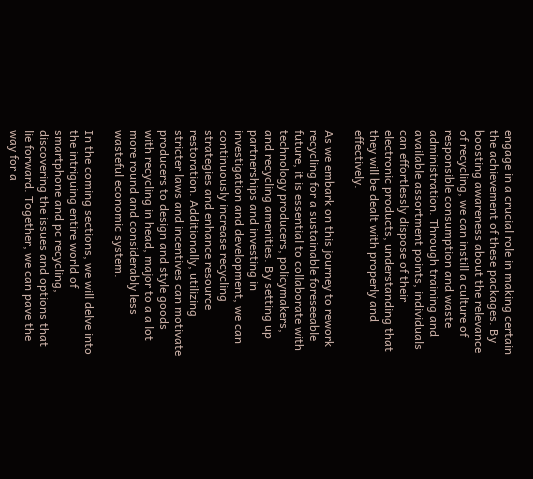engage in a crucial role in making certain the achievement of these packages. By boosting awareness about the relevance of recycling, we can instill a culture of responsible consumption and waste administration. Through training and available assortment points, individuals can effortlessly dispose of their electronic products, understanding that they will be dealt with properly and effectively.

As we embark on this journey to rework recycling for a sustainable foreseeable future, it is essential to collaborate with technology producers, policymakers, and recycling amenities. By setting up partnerships and investing in investigation and development, we can continuously increase recycling strategies and enhance resource restoration. Additionally, utilizing stricter laws and incentives can motivate producers to design and style goods with recycling in head, major to a a lot more round and considerably less wasteful economic system.

In the coming sections, we will delve into the intriguing entire world of smartphone and pc recycling, discovering the issues and options that lie forward. Together, we can pave the way for a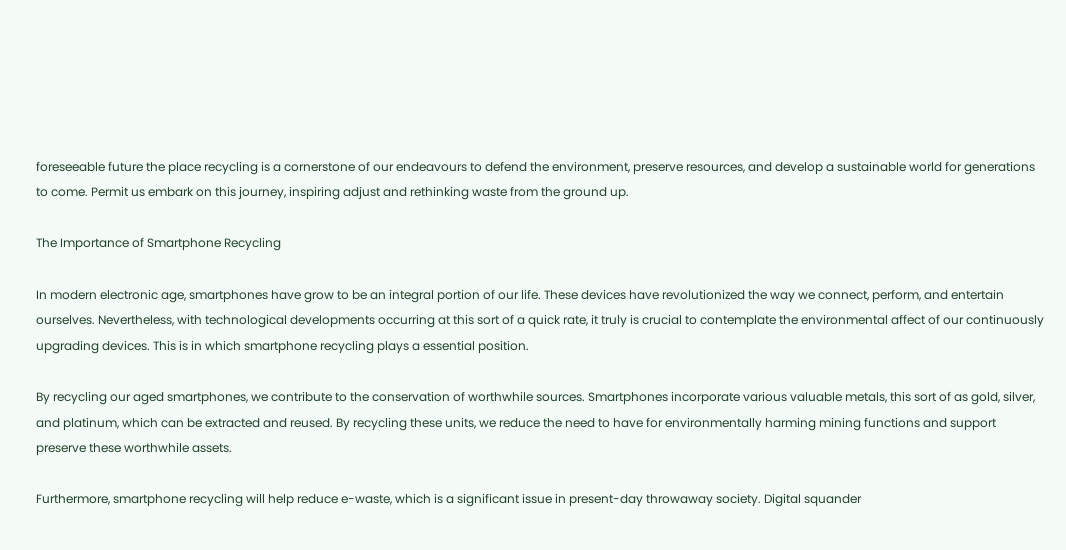foreseeable future the place recycling is a cornerstone of our endeavours to defend the environment, preserve resources, and develop a sustainable world for generations to come. Permit us embark on this journey, inspiring adjust and rethinking waste from the ground up.

The Importance of Smartphone Recycling

In modern electronic age, smartphones have grow to be an integral portion of our life. These devices have revolutionized the way we connect, perform, and entertain ourselves. Nevertheless, with technological developments occurring at this sort of a quick rate, it truly is crucial to contemplate the environmental affect of our continuously upgrading devices. This is in which smartphone recycling plays a essential position.

By recycling our aged smartphones, we contribute to the conservation of worthwhile sources. Smartphones incorporate various valuable metals, this sort of as gold, silver, and platinum, which can be extracted and reused. By recycling these units, we reduce the need to have for environmentally harming mining functions and support preserve these worthwhile assets.

Furthermore, smartphone recycling will help reduce e-waste, which is a significant issue in present-day throwaway society. Digital squander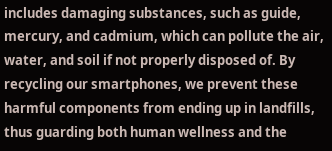includes damaging substances, such as guide, mercury, and cadmium, which can pollute the air, water, and soil if not properly disposed of. By recycling our smartphones, we prevent these harmful components from ending up in landfills, thus guarding both human wellness and the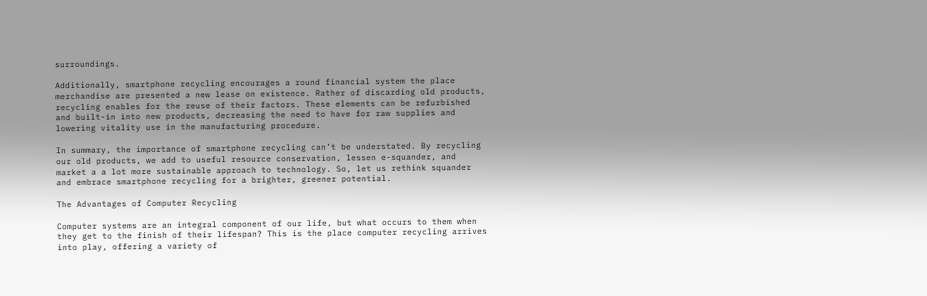surroundings.

Additionally, smartphone recycling encourages a round financial system the place merchandise are presented a new lease on existence. Rather of discarding old products, recycling enables for the reuse of their factors. These elements can be refurbished and built-in into new products, decreasing the need to have for raw supplies and lowering vitality use in the manufacturing procedure.

In summary, the importance of smartphone recycling can’t be understated. By recycling our old products, we add to useful resource conservation, lessen e-squander, and market a a lot more sustainable approach to technology. So, let us rethink squander and embrace smartphone recycling for a brighter, greener potential.

The Advantages of Computer Recycling

Computer systems are an integral component of our life, but what occurs to them when they get to the finish of their lifespan? This is the place computer recycling arrives into play, offering a variety of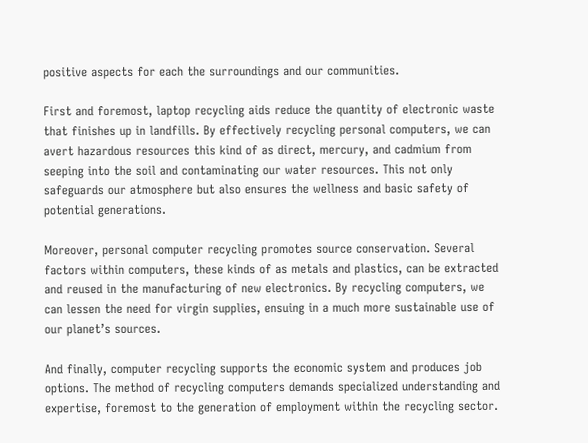positive aspects for each the surroundings and our communities.

First and foremost, laptop recycling aids reduce the quantity of electronic waste that finishes up in landfills. By effectively recycling personal computers, we can avert hazardous resources this kind of as direct, mercury, and cadmium from seeping into the soil and contaminating our water resources. This not only safeguards our atmosphere but also ensures the wellness and basic safety of potential generations.

Moreover, personal computer recycling promotes source conservation. Several factors within computers, these kinds of as metals and plastics, can be extracted and reused in the manufacturing of new electronics. By recycling computers, we can lessen the need for virgin supplies, ensuing in a much more sustainable use of our planet’s sources.

And finally, computer recycling supports the economic system and produces job options. The method of recycling computers demands specialized understanding and expertise, foremost to the generation of employment within the recycling sector.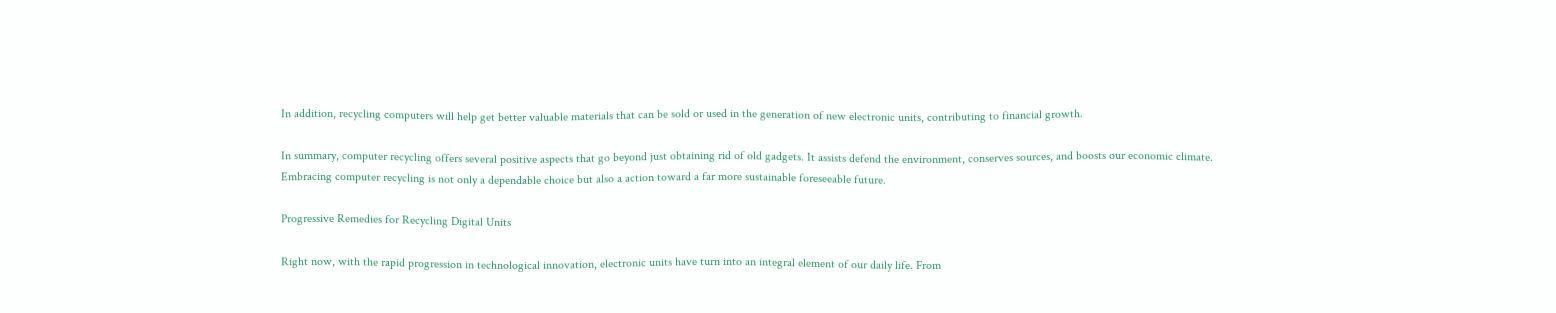In addition, recycling computers will help get better valuable materials that can be sold or used in the generation of new electronic units, contributing to financial growth.

In summary, computer recycling offers several positive aspects that go beyond just obtaining rid of old gadgets. It assists defend the environment, conserves sources, and boosts our economic climate. Embracing computer recycling is not only a dependable choice but also a action toward a far more sustainable foreseeable future.

Progressive Remedies for Recycling Digital Units

Right now, with the rapid progression in technological innovation, electronic units have turn into an integral element of our daily life. From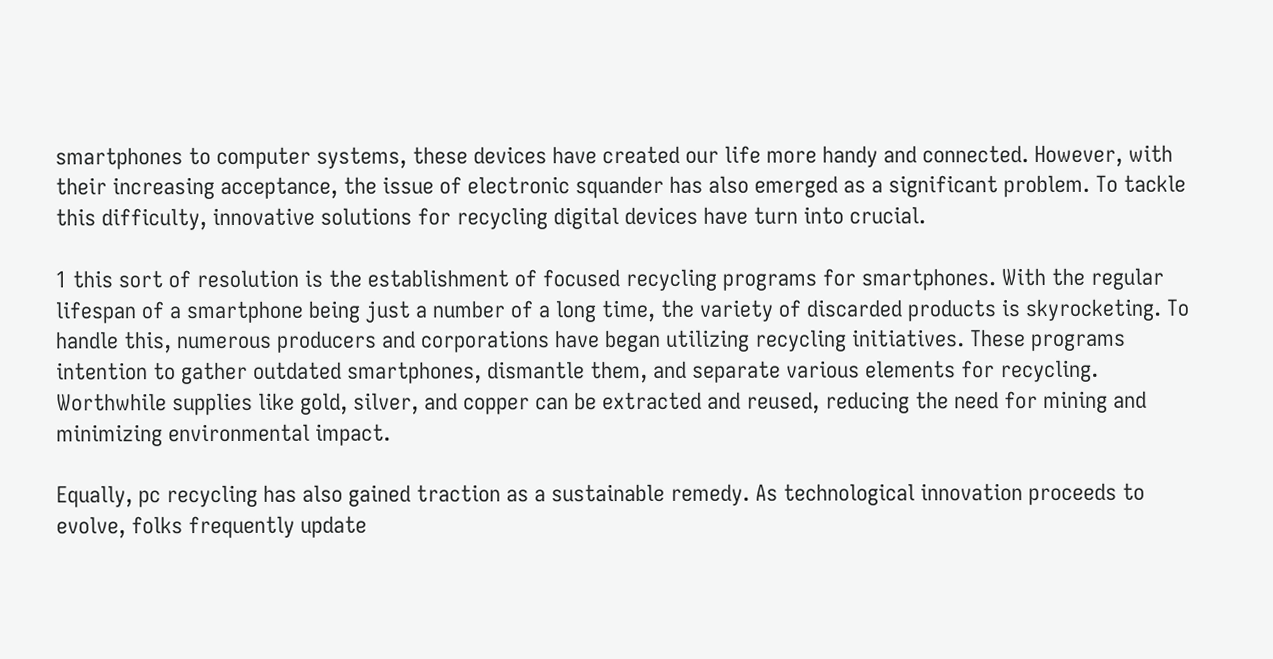smartphones to computer systems, these devices have created our life more handy and connected. However, with their increasing acceptance, the issue of electronic squander has also emerged as a significant problem. To tackle this difficulty, innovative solutions for recycling digital devices have turn into crucial.

1 this sort of resolution is the establishment of focused recycling programs for smartphones. With the regular lifespan of a smartphone being just a number of a long time, the variety of discarded products is skyrocketing. To handle this, numerous producers and corporations have began utilizing recycling initiatives. These programs intention to gather outdated smartphones, dismantle them, and separate various elements for recycling. Worthwhile supplies like gold, silver, and copper can be extracted and reused, reducing the need for mining and minimizing environmental impact.

Equally, pc recycling has also gained traction as a sustainable remedy. As technological innovation proceeds to evolve, folks frequently update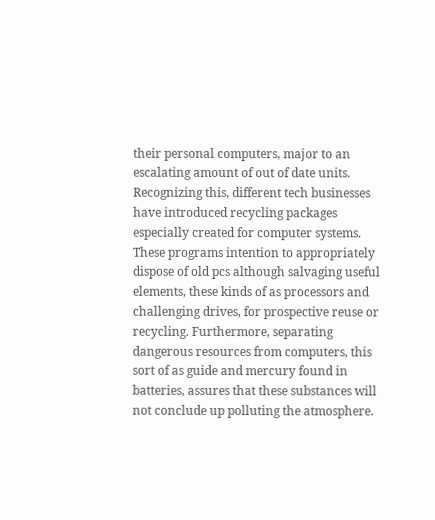their personal computers, major to an escalating amount of out of date units. Recognizing this, different tech businesses have introduced recycling packages especially created for computer systems. These programs intention to appropriately dispose of old pcs although salvaging useful elements, these kinds of as processors and challenging drives, for prospective reuse or recycling. Furthermore, separating dangerous resources from computers, this sort of as guide and mercury found in batteries, assures that these substances will not conclude up polluting the atmosphere.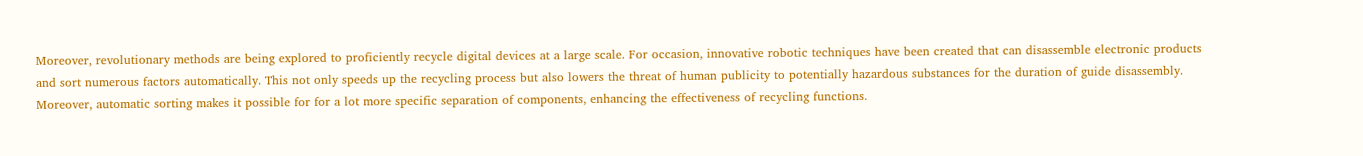Moreover, revolutionary methods are being explored to proficiently recycle digital devices at a large scale. For occasion, innovative robotic techniques have been created that can disassemble electronic products and sort numerous factors automatically. This not only speeds up the recycling process but also lowers the threat of human publicity to potentially hazardous substances for the duration of guide disassembly. Moreover, automatic sorting makes it possible for for a lot more specific separation of components, enhancing the effectiveness of recycling functions.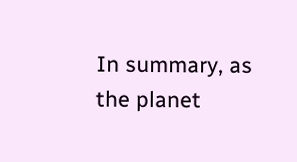In summary, as the planet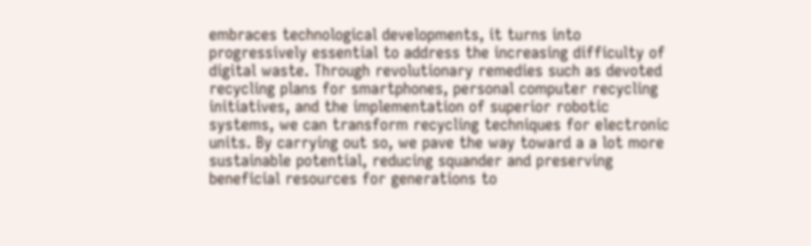embraces technological developments, it turns into progressively essential to address the increasing difficulty of digital waste. Through revolutionary remedies such as devoted recycling plans for smartphones, personal computer recycling initiatives, and the implementation of superior robotic systems, we can transform recycling techniques for electronic units. By carrying out so, we pave the way toward a a lot more sustainable potential, reducing squander and preserving beneficial resources for generations to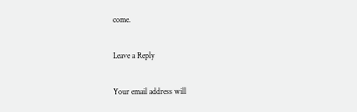come.

Leave a Reply

Your email address will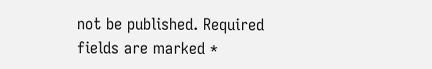not be published. Required fields are marked *